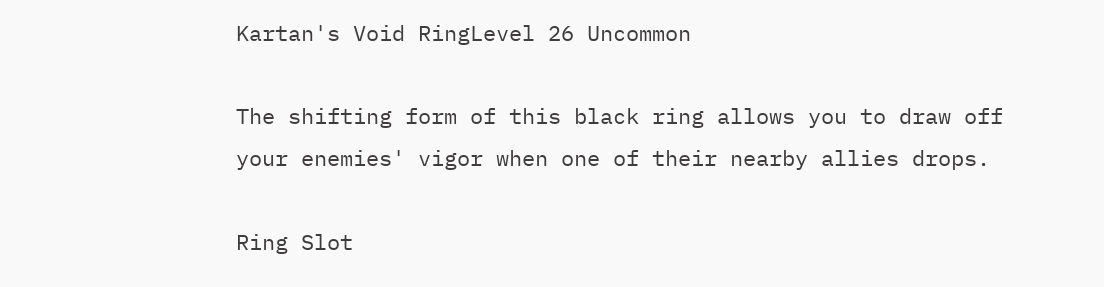Kartan's Void RingLevel 26 Uncommon

The shifting form of this black ring allows you to draw off your enemies' vigor when one of their nearby allies drops.

Ring Slot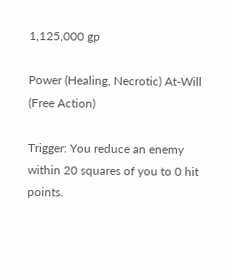1,125,000 gp

Power (Healing, Necrotic) At-Will (Free Action)

Trigger: You reduce an enemy within 20 squares of you to 0 hit points.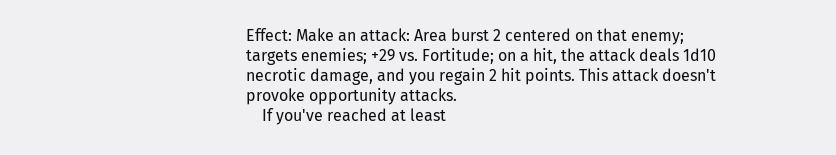Effect: Make an attack: Area burst 2 centered on that enemy; targets enemies; +29 vs. Fortitude; on a hit, the attack deals 1d10 necrotic damage, and you regain 2 hit points. This attack doesn't provoke opportunity attacks.
    If you've reached at least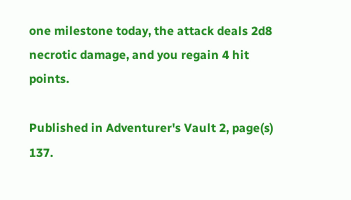one milestone today, the attack deals 2d8 necrotic damage, and you regain 4 hit points.

Published in Adventurer's Vault 2, page(s) 137.